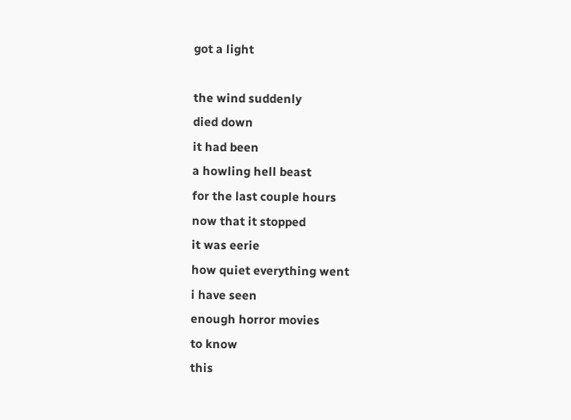got a light

the wind suddenly
died down
it had been
a howling hell beast
for the last couple hours
now that it stopped
it was eerie
how quiet everything went
i have seen
enough horror movies
to know
this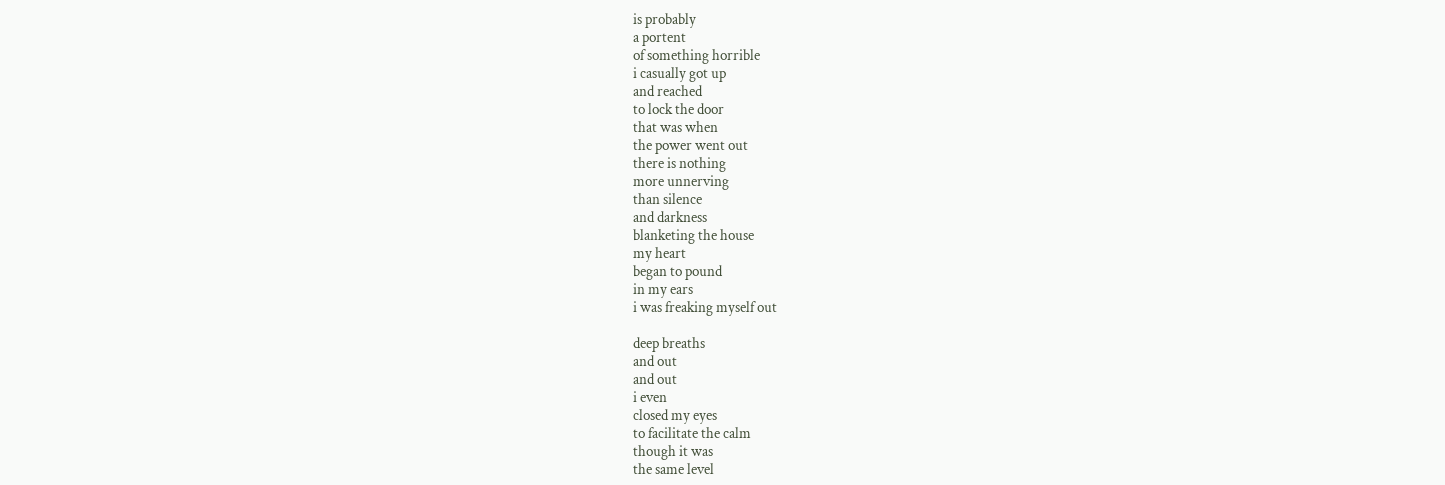is probably
a portent
of something horrible
i casually got up
and reached
to lock the door
that was when
the power went out
there is nothing
more unnerving
than silence
and darkness
blanketing the house
my heart
began to pound
in my ears
i was freaking myself out

deep breaths
and out
and out
i even
closed my eyes
to facilitate the calm
though it was
the same level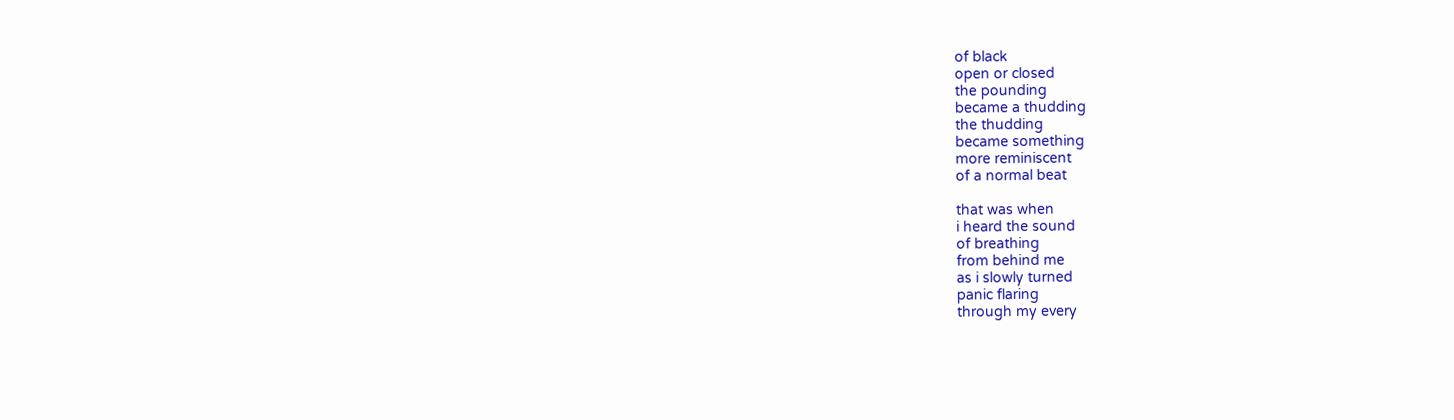of black
open or closed
the pounding
became a thudding
the thudding
became something
more reminiscent
of a normal beat

that was when
i heard the sound
of breathing
from behind me
as i slowly turned
panic flaring
through my every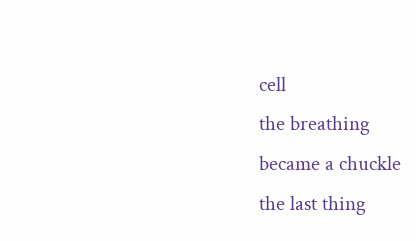cell
the breathing
became a chuckle
the last thing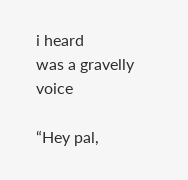i heard
was a gravelly voice

“Hey pal,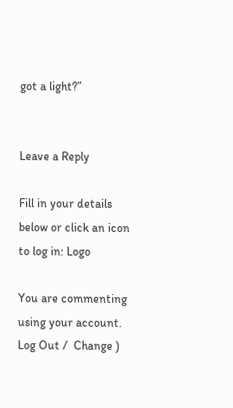got a light?”


Leave a Reply

Fill in your details below or click an icon to log in: Logo

You are commenting using your account. Log Out /  Change )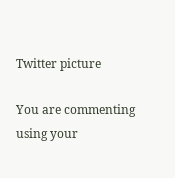Twitter picture

You are commenting using your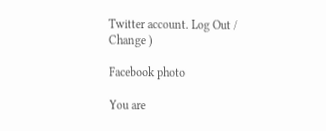Twitter account. Log Out /  Change )

Facebook photo

You are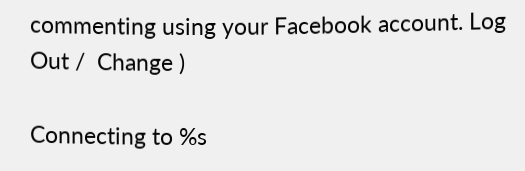commenting using your Facebook account. Log Out /  Change )

Connecting to %s